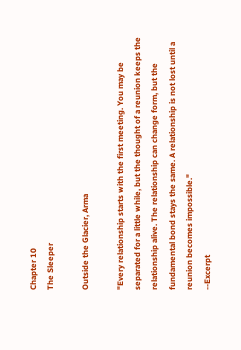Chapter 10
The Sleeper

Outside the Glacier, Arma

"Every relationship starts with the first meeting. You may be separated for a little while, but the thought of a reunion keeps the relationship alive. The relationship can change form, but the fundamental bond stays the same. A relationship is not lost until a reunion becomes impossible."
--Excerpt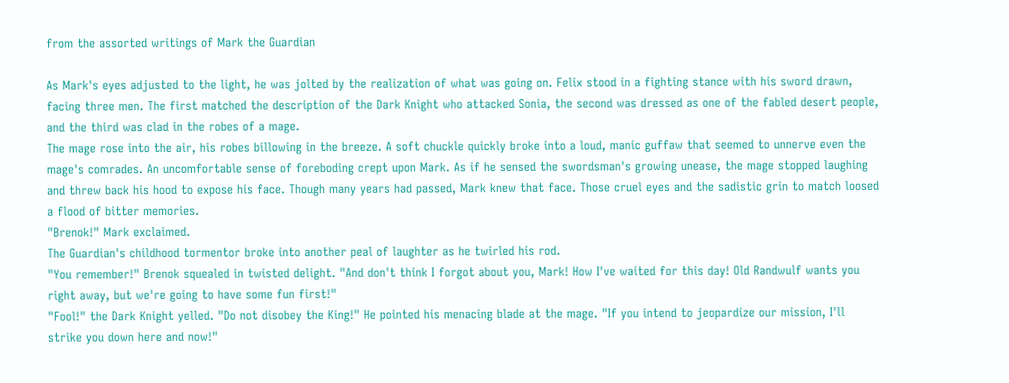from the assorted writings of Mark the Guardian

As Mark's eyes adjusted to the light, he was jolted by the realization of what was going on. Felix stood in a fighting stance with his sword drawn, facing three men. The first matched the description of the Dark Knight who attacked Sonia, the second was dressed as one of the fabled desert people, and the third was clad in the robes of a mage.
The mage rose into the air, his robes billowing in the breeze. A soft chuckle quickly broke into a loud, manic guffaw that seemed to unnerve even the mage's comrades. An uncomfortable sense of foreboding crept upon Mark. As if he sensed the swordsman's growing unease, the mage stopped laughing and threw back his hood to expose his face. Though many years had passed, Mark knew that face. Those cruel eyes and the sadistic grin to match loosed a flood of bitter memories.
"Brenok!" Mark exclaimed.
The Guardian's childhood tormentor broke into another peal of laughter as he twirled his rod.
"You remember!" Brenok squealed in twisted delight. "And don't think I forgot about you, Mark! How I've waited for this day! Old Randwulf wants you right away, but we're going to have some fun first!"
"Fool!" the Dark Knight yelled. "Do not disobey the King!" He pointed his menacing blade at the mage. "If you intend to jeopardize our mission, I'll strike you down here and now!"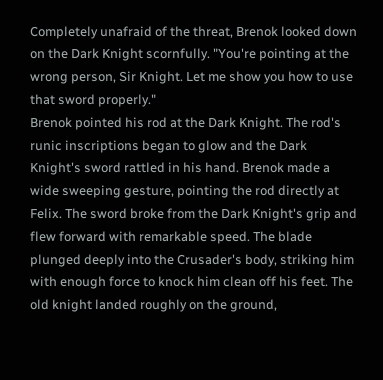Completely unafraid of the threat, Brenok looked down on the Dark Knight scornfully. "You're pointing at the wrong person, Sir Knight. Let me show you how to use that sword properly."
Brenok pointed his rod at the Dark Knight. The rod's runic inscriptions began to glow and the Dark Knight's sword rattled in his hand. Brenok made a wide sweeping gesture, pointing the rod directly at Felix. The sword broke from the Dark Knight's grip and flew forward with remarkable speed. The blade plunged deeply into the Crusader's body, striking him with enough force to knock him clean off his feet. The old knight landed roughly on the ground,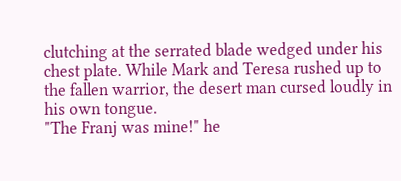clutching at the serrated blade wedged under his chest plate. While Mark and Teresa rushed up to the fallen warrior, the desert man cursed loudly in his own tongue.
"The Franj was mine!" he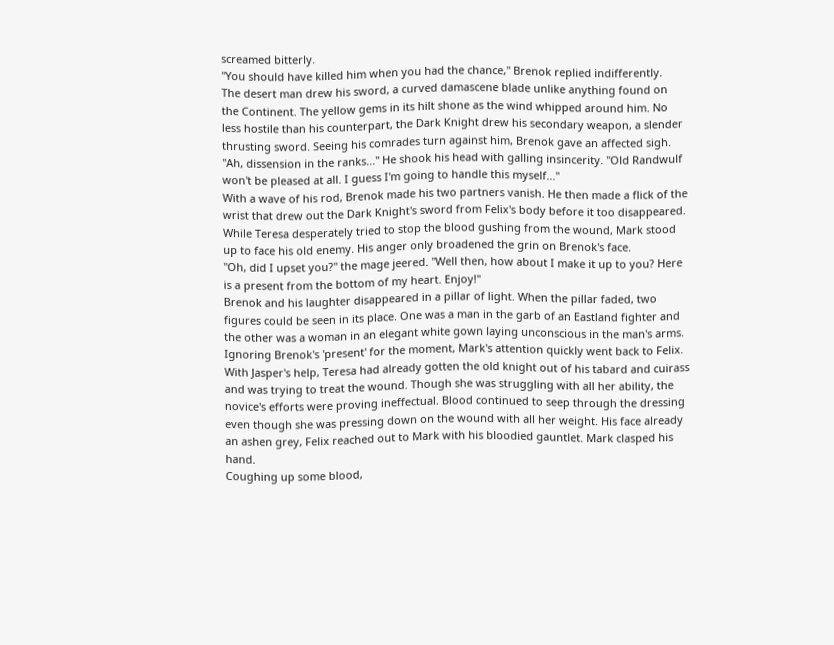screamed bitterly.
"You should have killed him when you had the chance," Brenok replied indifferently.
The desert man drew his sword, a curved damascene blade unlike anything found on the Continent. The yellow gems in its hilt shone as the wind whipped around him. No less hostile than his counterpart, the Dark Knight drew his secondary weapon, a slender thrusting sword. Seeing his comrades turn against him, Brenok gave an affected sigh.
"Ah, dissension in the ranks..." He shook his head with galling insincerity. "Old Randwulf won't be pleased at all. I guess I'm going to handle this myself..."
With a wave of his rod, Brenok made his two partners vanish. He then made a flick of the wrist that drew out the Dark Knight's sword from Felix's body before it too disappeared. While Teresa desperately tried to stop the blood gushing from the wound, Mark stood up to face his old enemy. His anger only broadened the grin on Brenok's face.
"Oh, did I upset you?" the mage jeered. "Well then, how about I make it up to you? Here is a present from the bottom of my heart. Enjoy!"
Brenok and his laughter disappeared in a pillar of light. When the pillar faded, two figures could be seen in its place. One was a man in the garb of an Eastland fighter and the other was a woman in an elegant white gown laying unconscious in the man's arms.
Ignoring Brenok's 'present' for the moment, Mark's attention quickly went back to Felix. With Jasper's help, Teresa had already gotten the old knight out of his tabard and cuirass and was trying to treat the wound. Though she was struggling with all her ability, the novice's efforts were proving ineffectual. Blood continued to seep through the dressing even though she was pressing down on the wound with all her weight. His face already an ashen grey, Felix reached out to Mark with his bloodied gauntlet. Mark clasped his hand.
Coughing up some blood,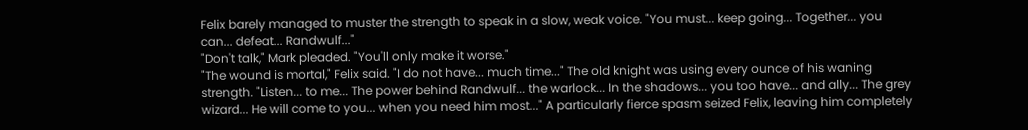Felix barely managed to muster the strength to speak in a slow, weak voice. "You must... keep going... Together... you can... defeat... Randwulf..."
"Don't talk," Mark pleaded. "You'll only make it worse."
"The wound is mortal," Felix said. "I do not have... much time..." The old knight was using every ounce of his waning strength. "Listen... to me... The power behind Randwulf... the warlock... In the shadows... you too have... and ally... The grey wizard... He will come to you... when you need him most..." A particularly fierce spasm seized Felix, leaving him completely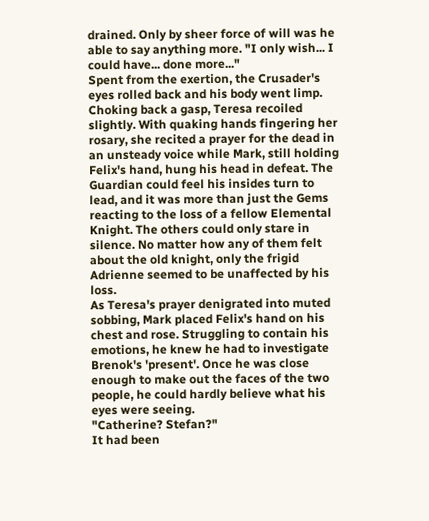drained. Only by sheer force of will was he able to say anything more. "I only wish... I could have... done more..."
Spent from the exertion, the Crusader's eyes rolled back and his body went limp. Choking back a gasp, Teresa recoiled slightly. With quaking hands fingering her rosary, she recited a prayer for the dead in an unsteady voice while Mark, still holding Felix's hand, hung his head in defeat. The Guardian could feel his insides turn to lead, and it was more than just the Gems reacting to the loss of a fellow Elemental Knight. The others could only stare in silence. No matter how any of them felt about the old knight, only the frigid Adrienne seemed to be unaffected by his loss.
As Teresa's prayer denigrated into muted sobbing, Mark placed Felix's hand on his chest and rose. Struggling to contain his emotions, he knew he had to investigate Brenok's 'present'. Once he was close enough to make out the faces of the two people, he could hardly believe what his eyes were seeing.
"Catherine? Stefan?"
It had been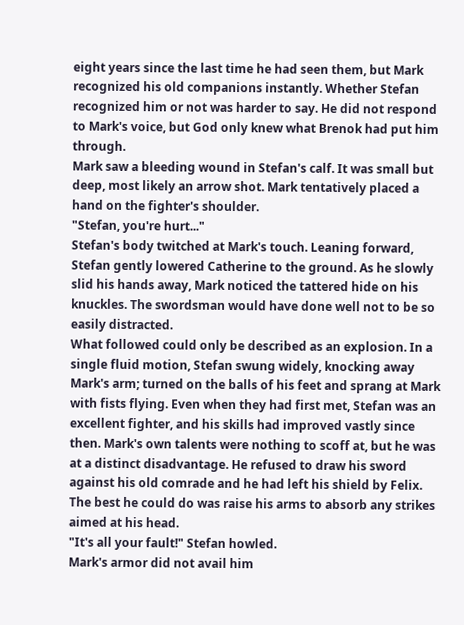eight years since the last time he had seen them, but Mark recognized his old companions instantly. Whether Stefan recognized him or not was harder to say. He did not respond to Mark's voice, but God only knew what Brenok had put him through.
Mark saw a bleeding wound in Stefan's calf. It was small but deep, most likely an arrow shot. Mark tentatively placed a hand on the fighter's shoulder.
"Stefan, you're hurt..."
Stefan's body twitched at Mark's touch. Leaning forward, Stefan gently lowered Catherine to the ground. As he slowly slid his hands away, Mark noticed the tattered hide on his knuckles. The swordsman would have done well not to be so easily distracted.
What followed could only be described as an explosion. In a single fluid motion, Stefan swung widely, knocking away Mark's arm; turned on the balls of his feet and sprang at Mark with fists flying. Even when they had first met, Stefan was an excellent fighter, and his skills had improved vastly since then. Mark's own talents were nothing to scoff at, but he was at a distinct disadvantage. He refused to draw his sword against his old comrade and he had left his shield by Felix. The best he could do was raise his arms to absorb any strikes aimed at his head.
"It's all your fault!" Stefan howled.
Mark's armor did not avail him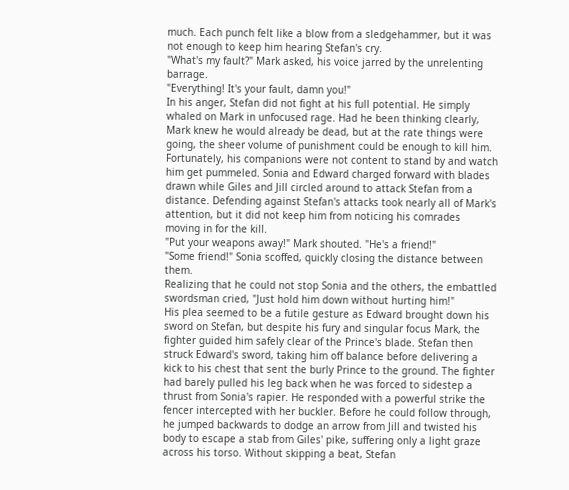much. Each punch felt like a blow from a sledgehammer, but it was not enough to keep him hearing Stefan's cry.
"What's my fault?" Mark asked, his voice jarred by the unrelenting barrage.
"Everything! It's your fault, damn you!"
In his anger, Stefan did not fight at his full potential. He simply whaled on Mark in unfocused rage. Had he been thinking clearly, Mark knew he would already be dead, but at the rate things were going, the sheer volume of punishment could be enough to kill him.
Fortunately, his companions were not content to stand by and watch him get pummeled. Sonia and Edward charged forward with blades drawn while Giles and Jill circled around to attack Stefan from a distance. Defending against Stefan's attacks took nearly all of Mark's attention, but it did not keep him from noticing his comrades moving in for the kill.
"Put your weapons away!" Mark shouted. "He's a friend!"
"Some friend!" Sonia scoffed, quickly closing the distance between them.
Realizing that he could not stop Sonia and the others, the embattled swordsman cried, "Just hold him down without hurting him!"
His plea seemed to be a futile gesture as Edward brought down his sword on Stefan, but despite his fury and singular focus Mark, the fighter guided him safely clear of the Prince's blade. Stefan then struck Edward's sword, taking him off balance before delivering a kick to his chest that sent the burly Prince to the ground. The fighter had barely pulled his leg back when he was forced to sidestep a thrust from Sonia's rapier. He responded with a powerful strike the fencer intercepted with her buckler. Before he could follow through, he jumped backwards to dodge an arrow from Jill and twisted his body to escape a stab from Giles' pike, suffering only a light graze across his torso. Without skipping a beat, Stefan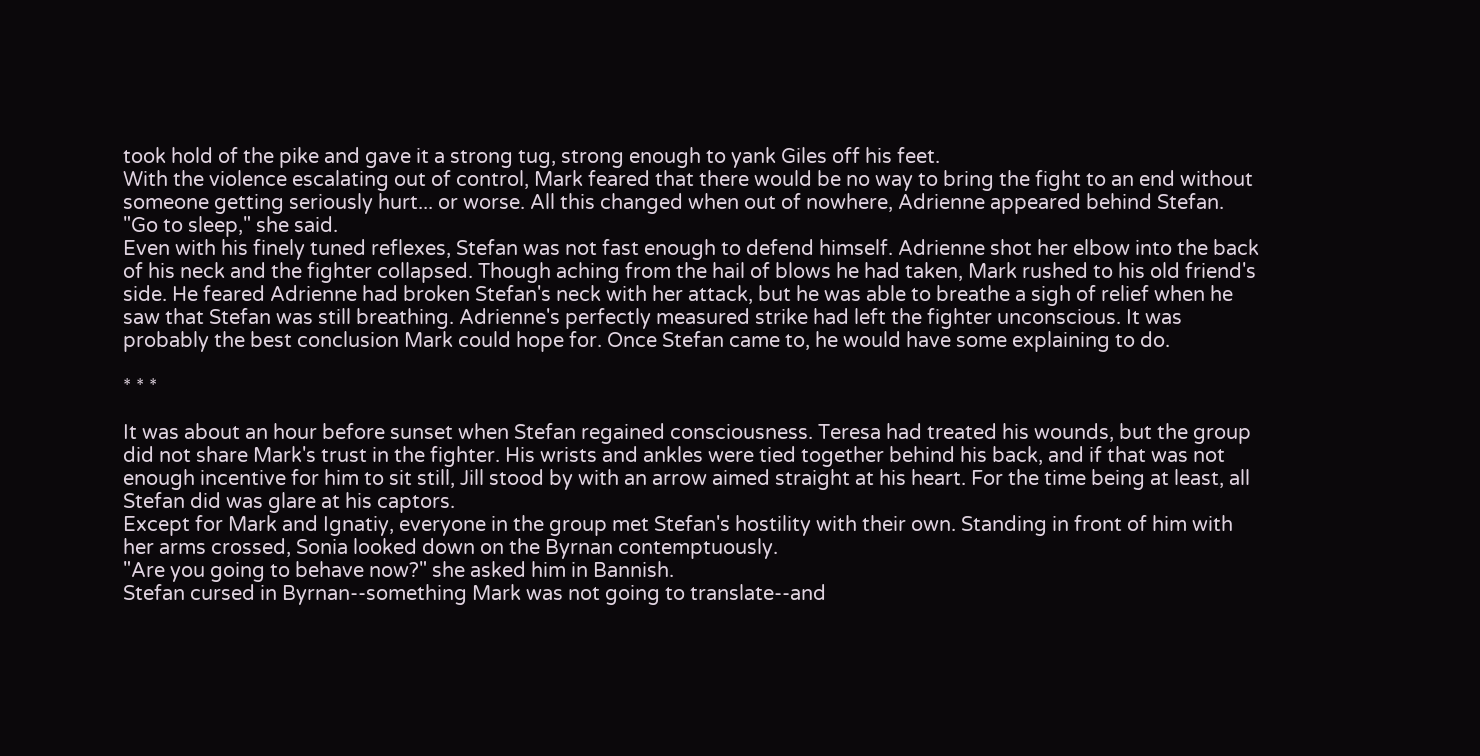took hold of the pike and gave it a strong tug, strong enough to yank Giles off his feet.
With the violence escalating out of control, Mark feared that there would be no way to bring the fight to an end without someone getting seriously hurt... or worse. All this changed when out of nowhere, Adrienne appeared behind Stefan.
"Go to sleep," she said.
Even with his finely tuned reflexes, Stefan was not fast enough to defend himself. Adrienne shot her elbow into the back of his neck and the fighter collapsed. Though aching from the hail of blows he had taken, Mark rushed to his old friend's side. He feared Adrienne had broken Stefan's neck with her attack, but he was able to breathe a sigh of relief when he saw that Stefan was still breathing. Adrienne's perfectly measured strike had left the fighter unconscious. It was probably the best conclusion Mark could hope for. Once Stefan came to, he would have some explaining to do.

* * *

It was about an hour before sunset when Stefan regained consciousness. Teresa had treated his wounds, but the group did not share Mark's trust in the fighter. His wrists and ankles were tied together behind his back, and if that was not enough incentive for him to sit still, Jill stood by with an arrow aimed straight at his heart. For the time being at least, all Stefan did was glare at his captors.
Except for Mark and Ignatiy, everyone in the group met Stefan's hostility with their own. Standing in front of him with her arms crossed, Sonia looked down on the Byrnan contemptuously.
"Are you going to behave now?" she asked him in Bannish.
Stefan cursed in Byrnan--something Mark was not going to translate--and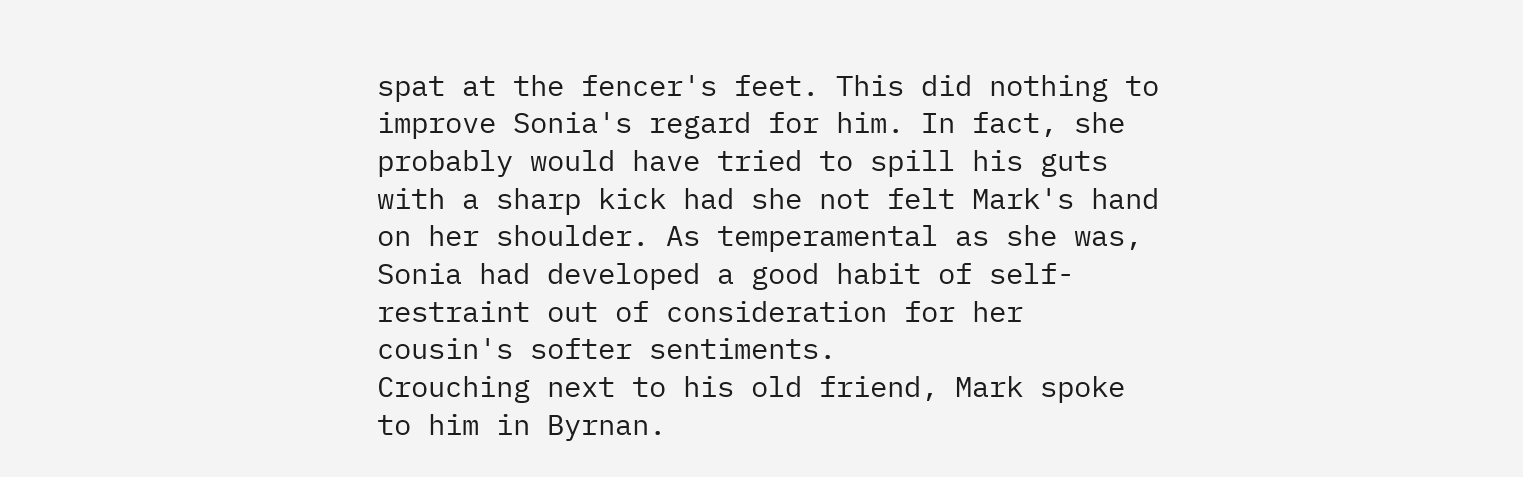spat at the fencer's feet. This did nothing to improve Sonia's regard for him. In fact, she probably would have tried to spill his guts with a sharp kick had she not felt Mark's hand on her shoulder. As temperamental as she was, Sonia had developed a good habit of self-restraint out of consideration for her cousin's softer sentiments.
Crouching next to his old friend, Mark spoke to him in Byrnan.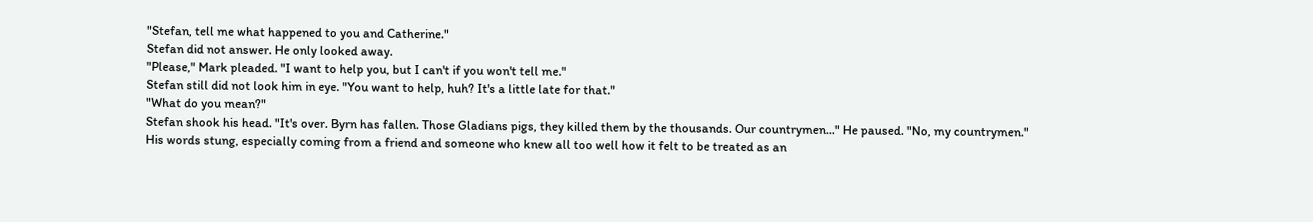"Stefan, tell me what happened to you and Catherine."
Stefan did not answer. He only looked away.
"Please," Mark pleaded. "I want to help you, but I can't if you won't tell me."
Stefan still did not look him in eye. "You want to help, huh? It's a little late for that."
"What do you mean?"
Stefan shook his head. "It's over. Byrn has fallen. Those Gladians pigs, they killed them by the thousands. Our countrymen..." He paused. "No, my countrymen."
His words stung, especially coming from a friend and someone who knew all too well how it felt to be treated as an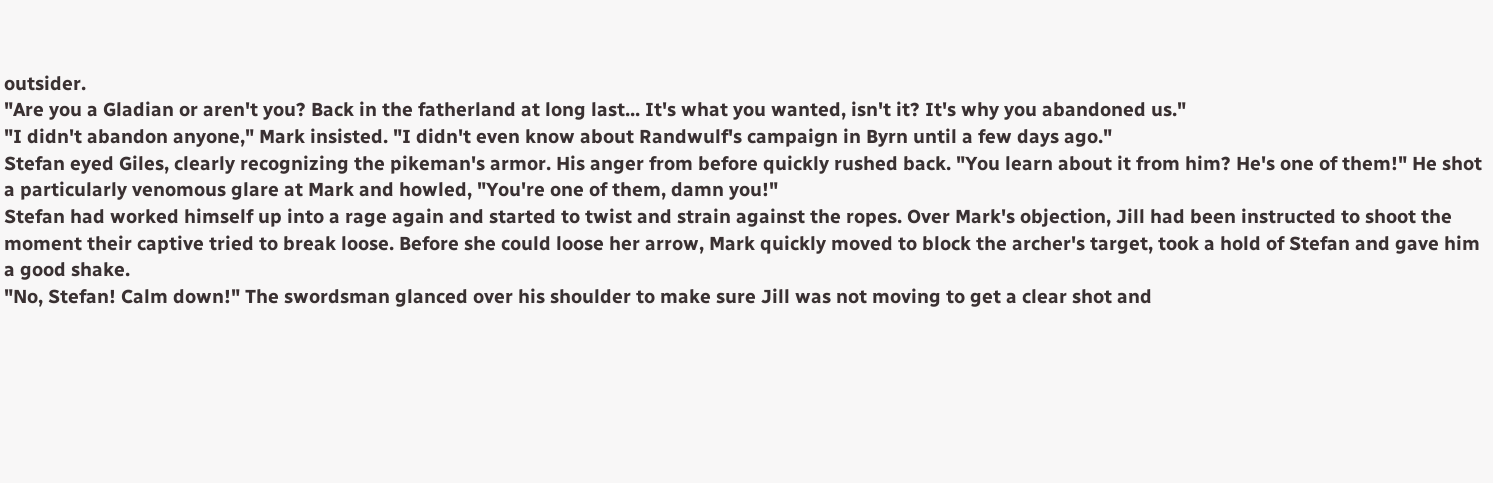outsider.
"Are you a Gladian or aren't you? Back in the fatherland at long last... It's what you wanted, isn't it? It's why you abandoned us."
"I didn't abandon anyone," Mark insisted. "I didn't even know about Randwulf's campaign in Byrn until a few days ago."
Stefan eyed Giles, clearly recognizing the pikeman's armor. His anger from before quickly rushed back. "You learn about it from him? He's one of them!" He shot a particularly venomous glare at Mark and howled, "You're one of them, damn you!"
Stefan had worked himself up into a rage again and started to twist and strain against the ropes. Over Mark's objection, Jill had been instructed to shoot the moment their captive tried to break loose. Before she could loose her arrow, Mark quickly moved to block the archer's target, took a hold of Stefan and gave him a good shake.
"No, Stefan! Calm down!" The swordsman glanced over his shoulder to make sure Jill was not moving to get a clear shot and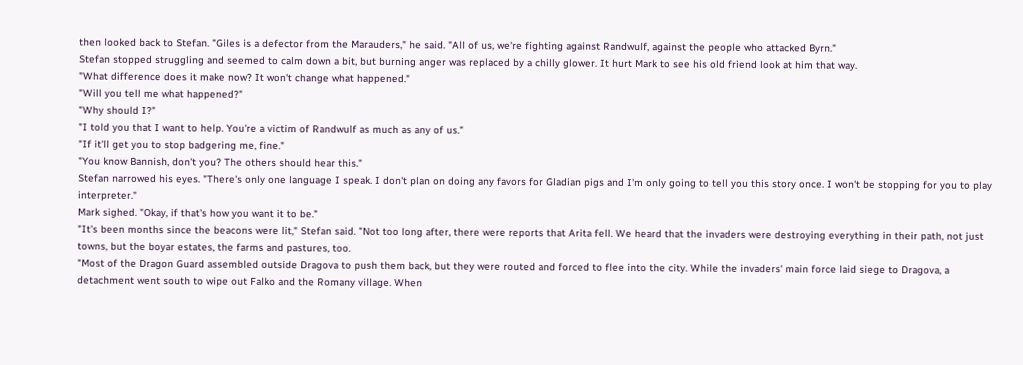then looked back to Stefan. "Giles is a defector from the Marauders," he said. "All of us, we're fighting against Randwulf, against the people who attacked Byrn."
Stefan stopped struggling and seemed to calm down a bit, but burning anger was replaced by a chilly glower. It hurt Mark to see his old friend look at him that way.
"What difference does it make now? It won't change what happened."
"Will you tell me what happened?"
"Why should I?"
"I told you that I want to help. You're a victim of Randwulf as much as any of us."
"If it'll get you to stop badgering me, fine."
"You know Bannish, don't you? The others should hear this."
Stefan narrowed his eyes. "There's only one language I speak. I don't plan on doing any favors for Gladian pigs and I'm only going to tell you this story once. I won't be stopping for you to play interpreter."
Mark sighed. "Okay, if that's how you want it to be."
"It's been months since the beacons were lit," Stefan said. "Not too long after, there were reports that Arita fell. We heard that the invaders were destroying everything in their path, not just towns, but the boyar estates, the farms and pastures, too.
"Most of the Dragon Guard assembled outside Dragova to push them back, but they were routed and forced to flee into the city. While the invaders' main force laid siege to Dragova, a detachment went south to wipe out Falko and the Romany village. When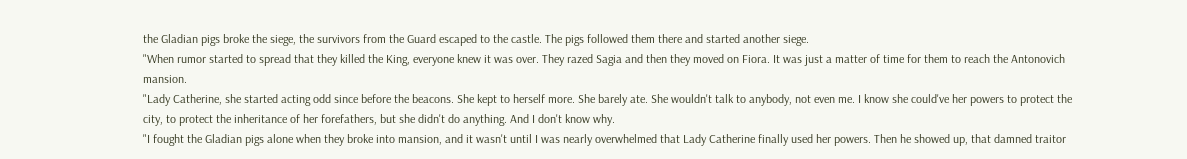the Gladian pigs broke the siege, the survivors from the Guard escaped to the castle. The pigs followed them there and started another siege.
"When rumor started to spread that they killed the King, everyone knew it was over. They razed Sagia and then they moved on Fiora. It was just a matter of time for them to reach the Antonovich mansion.
"Lady Catherine, she started acting odd since before the beacons. She kept to herself more. She barely ate. She wouldn't talk to anybody, not even me. I know she could've her powers to protect the city, to protect the inheritance of her forefathers, but she didn't do anything. And I don't know why.
"I fought the Gladian pigs alone when they broke into mansion, and it wasn't until I was nearly overwhelmed that Lady Catherine finally used her powers. Then he showed up, that damned traitor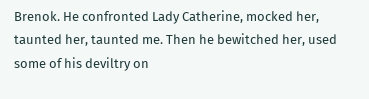Brenok. He confronted Lady Catherine, mocked her, taunted her, taunted me. Then he bewitched her, used some of his deviltry on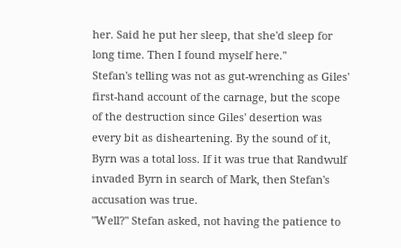her. Said he put her sleep, that she'd sleep for long time. Then I found myself here."
Stefan's telling was not as gut-wrenching as Giles' first-hand account of the carnage, but the scope of the destruction since Giles' desertion was every bit as disheartening. By the sound of it, Byrn was a total loss. If it was true that Randwulf invaded Byrn in search of Mark, then Stefan's accusation was true.
"Well?" Stefan asked, not having the patience to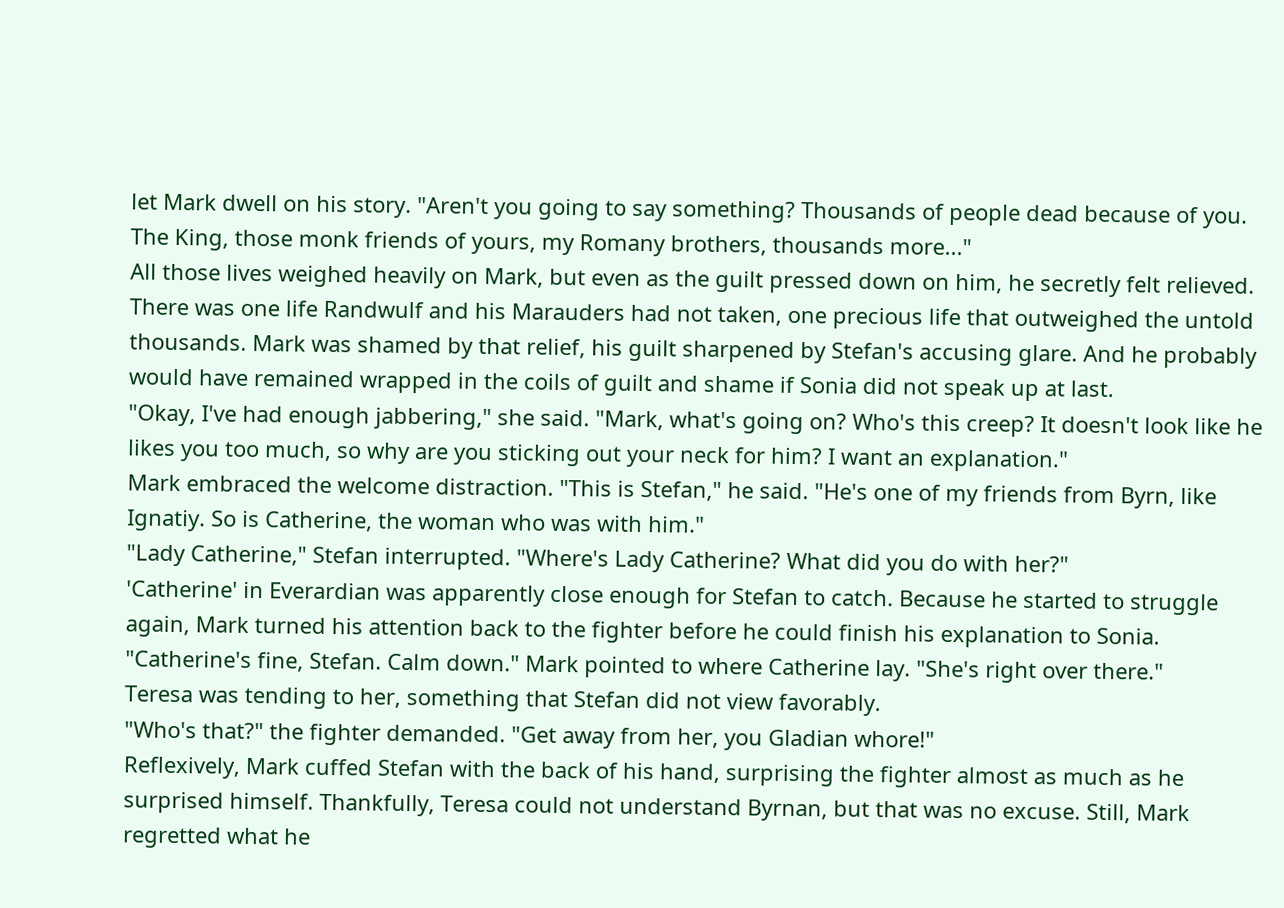let Mark dwell on his story. "Aren't you going to say something? Thousands of people dead because of you. The King, those monk friends of yours, my Romany brothers, thousands more..."
All those lives weighed heavily on Mark, but even as the guilt pressed down on him, he secretly felt relieved. There was one life Randwulf and his Marauders had not taken, one precious life that outweighed the untold thousands. Mark was shamed by that relief, his guilt sharpened by Stefan's accusing glare. And he probably would have remained wrapped in the coils of guilt and shame if Sonia did not speak up at last.
"Okay, I've had enough jabbering," she said. "Mark, what's going on? Who's this creep? It doesn't look like he likes you too much, so why are you sticking out your neck for him? I want an explanation."
Mark embraced the welcome distraction. "This is Stefan," he said. "He's one of my friends from Byrn, like Ignatiy. So is Catherine, the woman who was with him."
"Lady Catherine," Stefan interrupted. "Where's Lady Catherine? What did you do with her?"
'Catherine' in Everardian was apparently close enough for Stefan to catch. Because he started to struggle again, Mark turned his attention back to the fighter before he could finish his explanation to Sonia.
"Catherine's fine, Stefan. Calm down." Mark pointed to where Catherine lay. "She's right over there."
Teresa was tending to her, something that Stefan did not view favorably.
"Who's that?" the fighter demanded. "Get away from her, you Gladian whore!"
Reflexively, Mark cuffed Stefan with the back of his hand, surprising the fighter almost as much as he surprised himself. Thankfully, Teresa could not understand Byrnan, but that was no excuse. Still, Mark regretted what he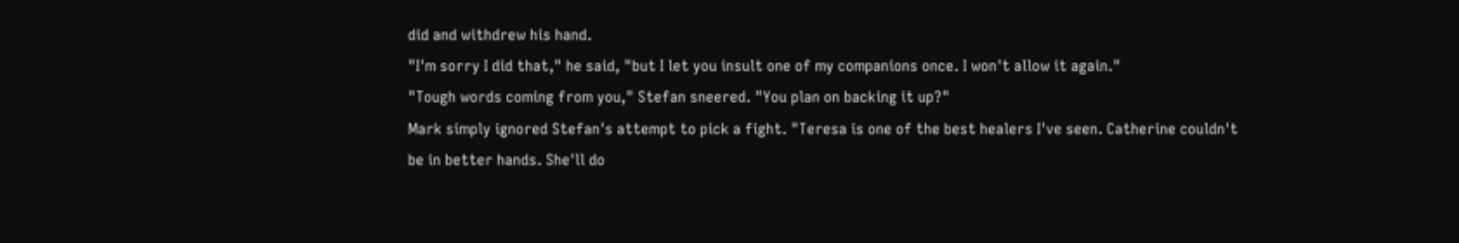did and withdrew his hand.
"I'm sorry I did that," he said, "but I let you insult one of my companions once. I won't allow it again."
"Tough words coming from you," Stefan sneered. "You plan on backing it up?"
Mark simply ignored Stefan's attempt to pick a fight. "Teresa is one of the best healers I've seen. Catherine couldn't be in better hands. She'll do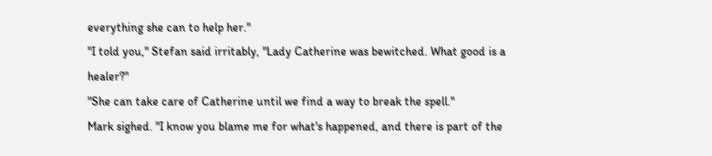everything she can to help her."
"I told you," Stefan said irritably, "Lady Catherine was bewitched. What good is a healer?"
"She can take care of Catherine until we find a way to break the spell."
Mark sighed. "I know you blame me for what's happened, and there is part of the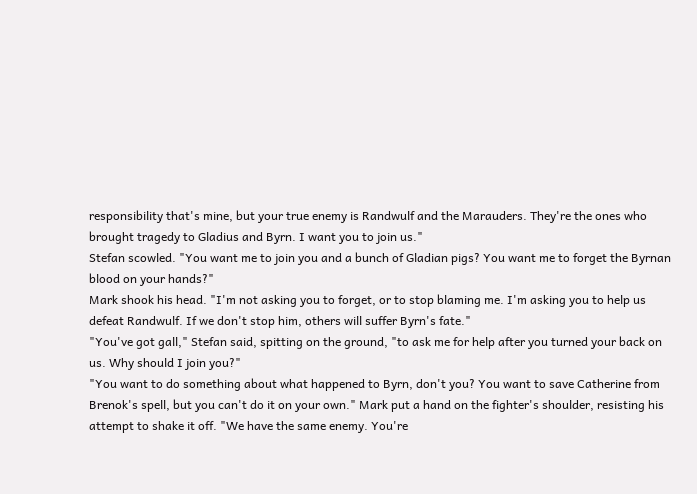responsibility that's mine, but your true enemy is Randwulf and the Marauders. They're the ones who brought tragedy to Gladius and Byrn. I want you to join us."
Stefan scowled. "You want me to join you and a bunch of Gladian pigs? You want me to forget the Byrnan blood on your hands?"
Mark shook his head. "I'm not asking you to forget, or to stop blaming me. I'm asking you to help us defeat Randwulf. If we don't stop him, others will suffer Byrn's fate."
"You've got gall," Stefan said, spitting on the ground, "to ask me for help after you turned your back on us. Why should I join you?"
"You want to do something about what happened to Byrn, don't you? You want to save Catherine from Brenok's spell, but you can't do it on your own." Mark put a hand on the fighter's shoulder, resisting his attempt to shake it off. "We have the same enemy. You're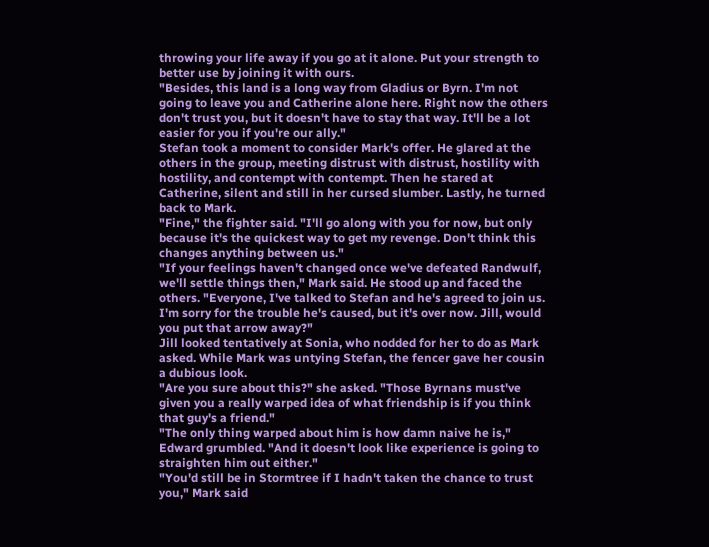throwing your life away if you go at it alone. Put your strength to better use by joining it with ours.
"Besides, this land is a long way from Gladius or Byrn. I'm not going to leave you and Catherine alone here. Right now the others don't trust you, but it doesn't have to stay that way. It'll be a lot easier for you if you're our ally."
Stefan took a moment to consider Mark's offer. He glared at the others in the group, meeting distrust with distrust, hostility with hostility, and contempt with contempt. Then he stared at Catherine, silent and still in her cursed slumber. Lastly, he turned back to Mark.
"Fine," the fighter said. "I'll go along with you for now, but only because it's the quickest way to get my revenge. Don't think this changes anything between us."
"If your feelings haven't changed once we've defeated Randwulf, we'll settle things then," Mark said. He stood up and faced the others. "Everyone, I've talked to Stefan and he's agreed to join us. I'm sorry for the trouble he's caused, but it's over now. Jill, would you put that arrow away?"
Jill looked tentatively at Sonia, who nodded for her to do as Mark asked. While Mark was untying Stefan, the fencer gave her cousin a dubious look.
"Are you sure about this?" she asked. "Those Byrnans must've given you a really warped idea of what friendship is if you think that guy's a friend."
"The only thing warped about him is how damn naive he is," Edward grumbled. "And it doesn't look like experience is going to straighten him out either."
"You'd still be in Stormtree if I hadn't taken the chance to trust you," Mark said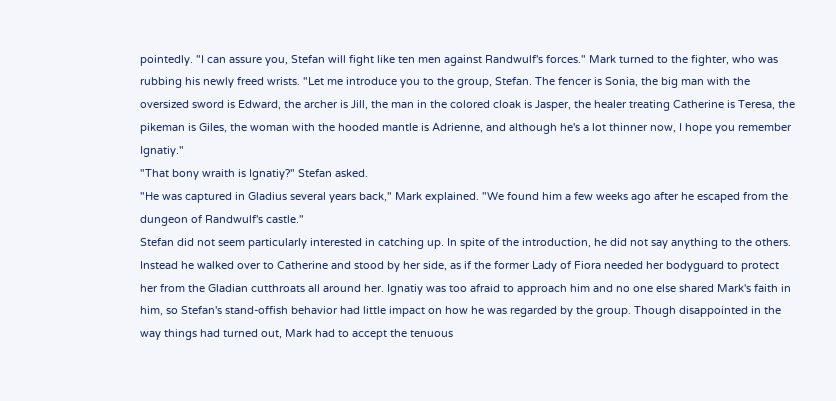pointedly. "I can assure you, Stefan will fight like ten men against Randwulf's forces." Mark turned to the fighter, who was rubbing his newly freed wrists. "Let me introduce you to the group, Stefan. The fencer is Sonia, the big man with the oversized sword is Edward, the archer is Jill, the man in the colored cloak is Jasper, the healer treating Catherine is Teresa, the pikeman is Giles, the woman with the hooded mantle is Adrienne, and although he's a lot thinner now, I hope you remember Ignatiy."
"That bony wraith is Ignatiy?" Stefan asked.
"He was captured in Gladius several years back," Mark explained. "We found him a few weeks ago after he escaped from the dungeon of Randwulf's castle."
Stefan did not seem particularly interested in catching up. In spite of the introduction, he did not say anything to the others. Instead he walked over to Catherine and stood by her side, as if the former Lady of Fiora needed her bodyguard to protect her from the Gladian cutthroats all around her. Ignatiy was too afraid to approach him and no one else shared Mark's faith in him, so Stefan's stand-offish behavior had little impact on how he was regarded by the group. Though disappointed in the way things had turned out, Mark had to accept the tenuous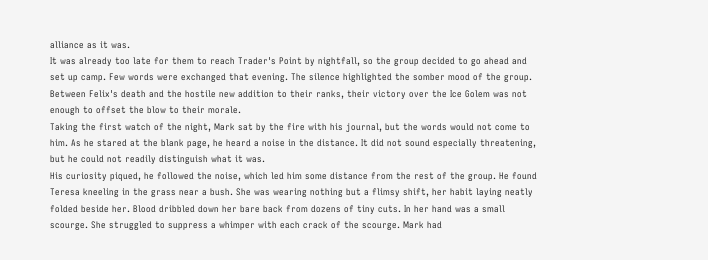alliance as it was.
It was already too late for them to reach Trader's Point by nightfall, so the group decided to go ahead and set up camp. Few words were exchanged that evening. The silence highlighted the somber mood of the group. Between Felix's death and the hostile new addition to their ranks, their victory over the Ice Golem was not enough to offset the blow to their morale.
Taking the first watch of the night, Mark sat by the fire with his journal, but the words would not come to him. As he stared at the blank page, he heard a noise in the distance. It did not sound especially threatening, but he could not readily distinguish what it was.
His curiosity piqued, he followed the noise, which led him some distance from the rest of the group. He found Teresa kneeling in the grass near a bush. She was wearing nothing but a flimsy shift, her habit laying neatly folded beside her. Blood dribbled down her bare back from dozens of tiny cuts. In her hand was a small scourge. She struggled to suppress a whimper with each crack of the scourge. Mark had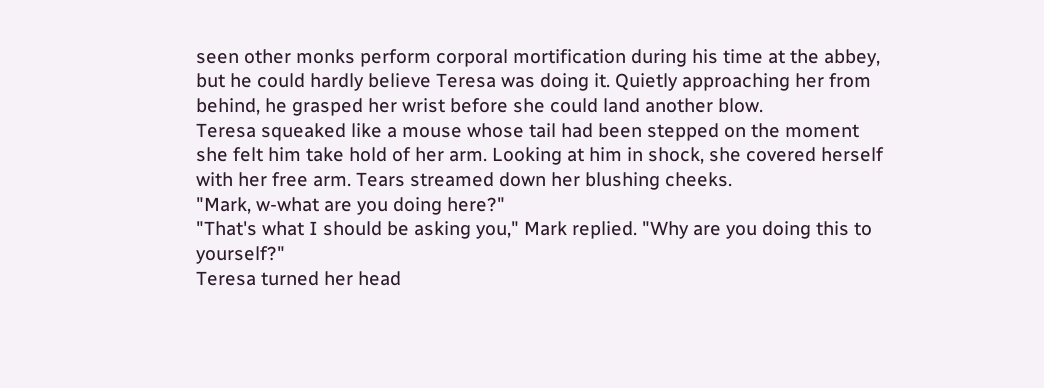seen other monks perform corporal mortification during his time at the abbey, but he could hardly believe Teresa was doing it. Quietly approaching her from behind, he grasped her wrist before she could land another blow.
Teresa squeaked like a mouse whose tail had been stepped on the moment she felt him take hold of her arm. Looking at him in shock, she covered herself with her free arm. Tears streamed down her blushing cheeks.
"Mark, w-what are you doing here?"
"That's what I should be asking you," Mark replied. "Why are you doing this to yourself?"
Teresa turned her head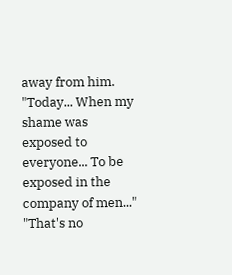away from him. "Today... When my shame was exposed to everyone... To be exposed in the company of men..."
"That's no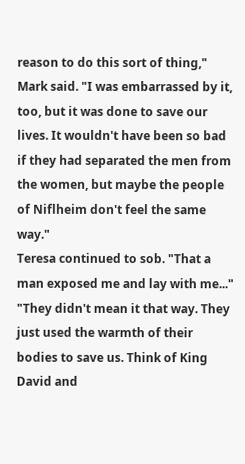reason to do this sort of thing," Mark said. "I was embarrassed by it, too, but it was done to save our lives. It wouldn't have been so bad if they had separated the men from the women, but maybe the people of Niflheim don't feel the same way."
Teresa continued to sob. "That a man exposed me and lay with me..."
"They didn't mean it that way. They just used the warmth of their bodies to save us. Think of King David and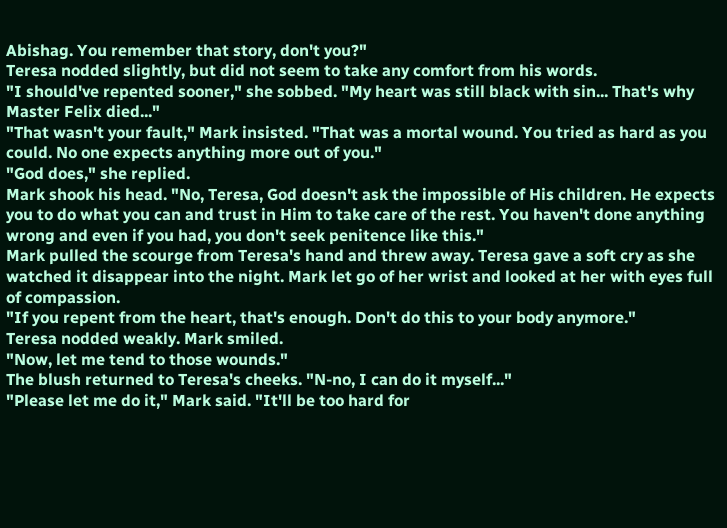Abishag. You remember that story, don't you?"
Teresa nodded slightly, but did not seem to take any comfort from his words.
"I should've repented sooner," she sobbed. "My heart was still black with sin... That's why Master Felix died..."
"That wasn't your fault," Mark insisted. "That was a mortal wound. You tried as hard as you could. No one expects anything more out of you."
"God does," she replied.
Mark shook his head. "No, Teresa, God doesn't ask the impossible of His children. He expects you to do what you can and trust in Him to take care of the rest. You haven't done anything wrong and even if you had, you don't seek penitence like this."
Mark pulled the scourge from Teresa's hand and threw away. Teresa gave a soft cry as she watched it disappear into the night. Mark let go of her wrist and looked at her with eyes full of compassion.
"If you repent from the heart, that's enough. Don't do this to your body anymore."
Teresa nodded weakly. Mark smiled.
"Now, let me tend to those wounds."
The blush returned to Teresa's cheeks. "N-no, I can do it myself..."
"Please let me do it," Mark said. "It'll be too hard for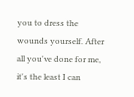you to dress the wounds yourself. After all you've done for me, it's the least I can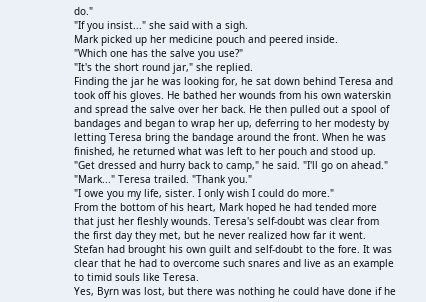do."
"If you insist..." she said with a sigh.
Mark picked up her medicine pouch and peered inside.
"Which one has the salve you use?"
"It's the short round jar," she replied.
Finding the jar he was looking for, he sat down behind Teresa and took off his gloves. He bathed her wounds from his own waterskin and spread the salve over her back. He then pulled out a spool of bandages and began to wrap her up, deferring to her modesty by letting Teresa bring the bandage around the front. When he was finished, he returned what was left to her pouch and stood up.
"Get dressed and hurry back to camp," he said. "I'll go on ahead."
"Mark..." Teresa trailed. "Thank you."
"I owe you my life, sister. I only wish I could do more."
From the bottom of his heart, Mark hoped he had tended more that just her fleshly wounds. Teresa's self-doubt was clear from the first day they met, but he never realized how far it went. Stefan had brought his own guilt and self-doubt to the fore. It was clear that he had to overcome such snares and live as an example to timid souls like Teresa.
Yes, Byrn was lost, but there was nothing he could have done if he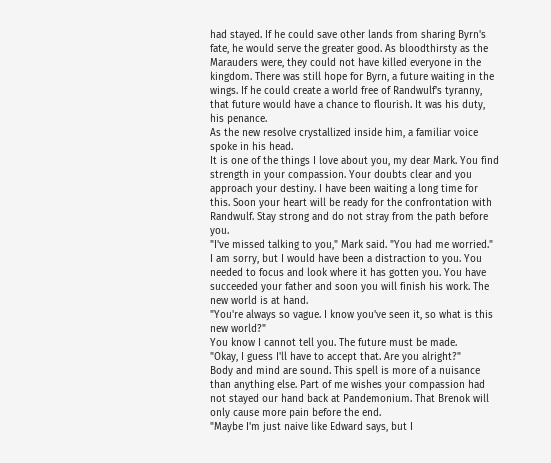had stayed. If he could save other lands from sharing Byrn's fate, he would serve the greater good. As bloodthirsty as the Marauders were, they could not have killed everyone in the kingdom. There was still hope for Byrn, a future waiting in the wings. If he could create a world free of Randwulf's tyranny, that future would have a chance to flourish. It was his duty, his penance.
As the new resolve crystallized inside him, a familiar voice spoke in his head.
It is one of the things I love about you, my dear Mark. You find strength in your compassion. Your doubts clear and you approach your destiny. I have been waiting a long time for this. Soon your heart will be ready for the confrontation with Randwulf. Stay strong and do not stray from the path before you.
"I've missed talking to you," Mark said. "You had me worried."
I am sorry, but I would have been a distraction to you. You needed to focus and look where it has gotten you. You have succeeded your father and soon you will finish his work. The new world is at hand.
"You're always so vague. I know you've seen it, so what is this new world?"
You know I cannot tell you. The future must be made.
"Okay, I guess I'll have to accept that. Are you alright?"
Body and mind are sound. This spell is more of a nuisance than anything else. Part of me wishes your compassion had not stayed our hand back at Pandemonium. That Brenok will only cause more pain before the end.
"Maybe I'm just naive like Edward says, but I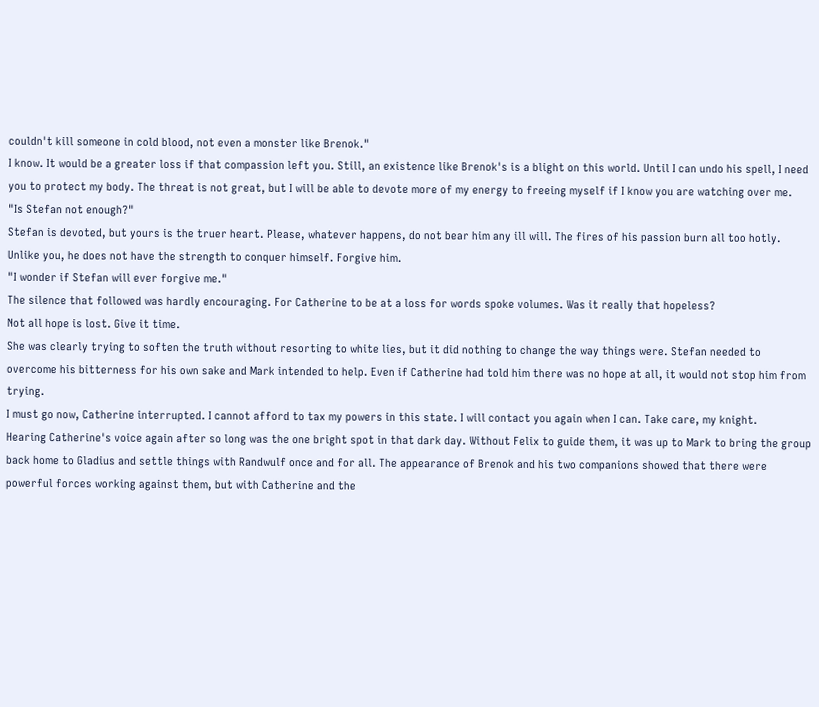couldn't kill someone in cold blood, not even a monster like Brenok."
I know. It would be a greater loss if that compassion left you. Still, an existence like Brenok's is a blight on this world. Until I can undo his spell, I need you to protect my body. The threat is not great, but I will be able to devote more of my energy to freeing myself if I know you are watching over me.
"Is Stefan not enough?"
Stefan is devoted, but yours is the truer heart. Please, whatever happens, do not bear him any ill will. The fires of his passion burn all too hotly. Unlike you, he does not have the strength to conquer himself. Forgive him.
"I wonder if Stefan will ever forgive me."
The silence that followed was hardly encouraging. For Catherine to be at a loss for words spoke volumes. Was it really that hopeless?
Not all hope is lost. Give it time.
She was clearly trying to soften the truth without resorting to white lies, but it did nothing to change the way things were. Stefan needed to overcome his bitterness for his own sake and Mark intended to help. Even if Catherine had told him there was no hope at all, it would not stop him from trying.
I must go now, Catherine interrupted. I cannot afford to tax my powers in this state. I will contact you again when I can. Take care, my knight.
Hearing Catherine's voice again after so long was the one bright spot in that dark day. Without Felix to guide them, it was up to Mark to bring the group back home to Gladius and settle things with Randwulf once and for all. The appearance of Brenok and his two companions showed that there were powerful forces working against them, but with Catherine and the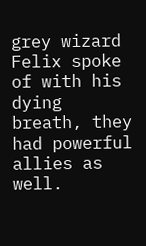grey wizard Felix spoke of with his dying breath, they had powerful allies as well.